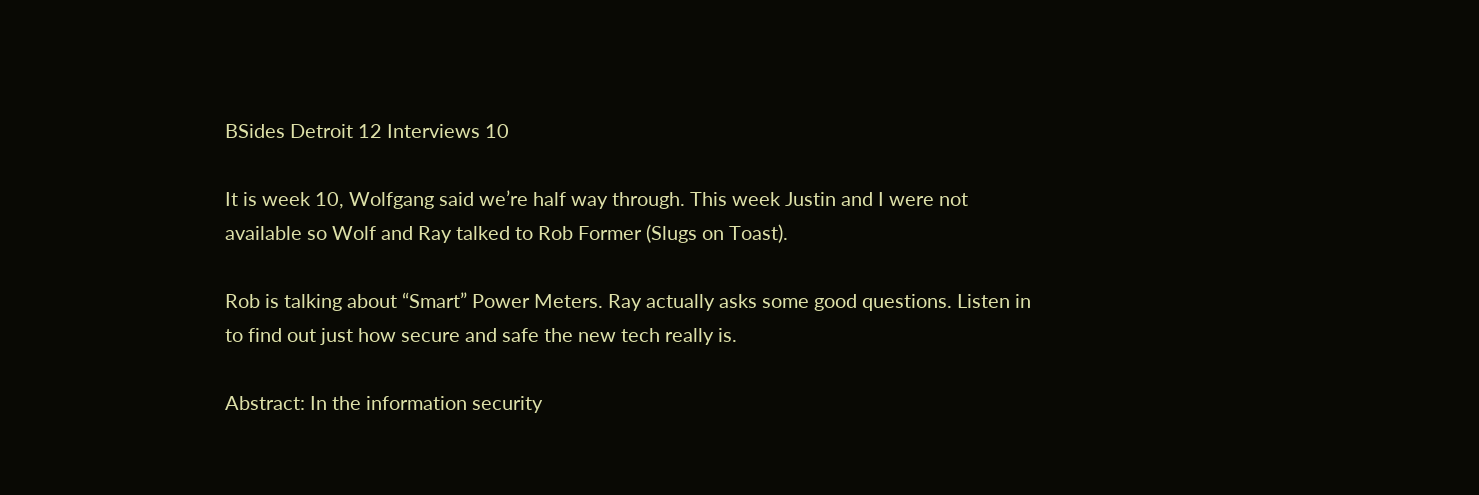BSides Detroit 12 Interviews 10

It is week 10, Wolfgang said we’re half way through. This week Justin and I were not available so Wolf and Ray talked to Rob Former (Slugs on Toast).

Rob is talking about “Smart” Power Meters. Ray actually asks some good questions. Listen in to find out just how secure and safe the new tech really is.

Abstract: In the information security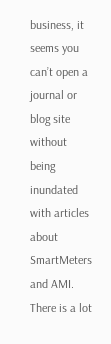business, it seems you can’t open a journal or blog site without being inundated with articles about SmartMeters and AMI. There is a lot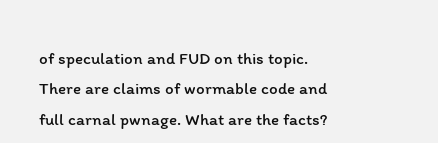of speculation and FUD on this topic. There are claims of wormable code and full carnal pwnage. What are the facts?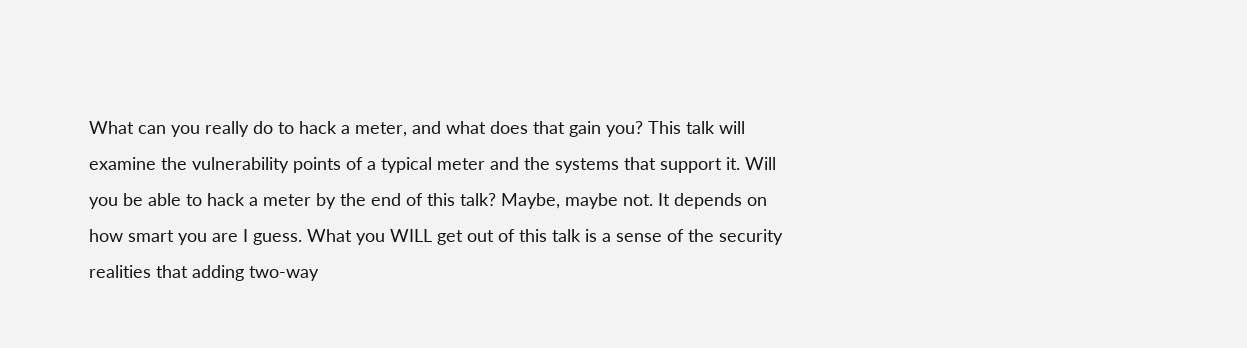What can you really do to hack a meter, and what does that gain you? This talk will examine the vulnerability points of a typical meter and the systems that support it. Will you be able to hack a meter by the end of this talk? Maybe, maybe not. It depends on how smart you are I guess. What you WILL get out of this talk is a sense of the security realities that adding two-way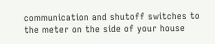communication and shutoff switches to the meter on the side of your house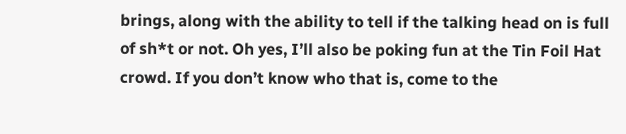brings, along with the ability to tell if the talking head on is full of sh*t or not. Oh yes, I’ll also be poking fun at the Tin Foil Hat crowd. If you don’t know who that is, come to the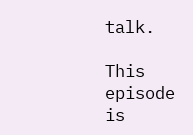talk.

This episode is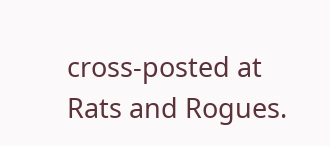cross-posted at Rats and Rogues.